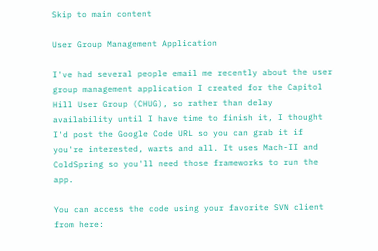Skip to main content

User Group Management Application

I've had several people email me recently about the user group management application I created for the Capitol Hill User Group (CHUG), so rather than delay availability until I have time to finish it, I thought I'd post the Google Code URL so you can grab it if you're interested, warts and all. It uses Mach-II and ColdSpring so you'll need those frameworks to run the app.

You can access the code using your favorite SVN client from here: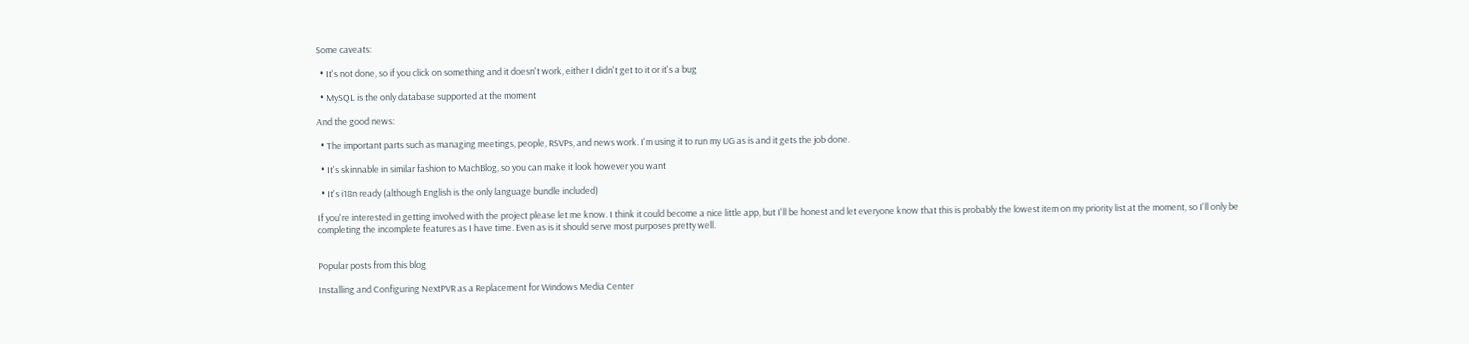Some caveats:

  • It's not done, so if you click on something and it doesn't work, either I didn't get to it or it's a bug

  • MySQL is the only database supported at the moment

And the good news:

  • The important parts such as managing meetings, people, RSVPs, and news work. I'm using it to run my UG as is and it gets the job done.

  • It's skinnable in similar fashion to MachBlog, so you can make it look however you want

  • It's i18n ready (although English is the only language bundle included)

If you're interested in getting involved with the project please let me know. I think it could become a nice little app, but I'll be honest and let everyone know that this is probably the lowest item on my priority list at the moment, so I'll only be completing the incomplete features as I have time. Even as is it should serve most purposes pretty well.


Popular posts from this blog

Installing and Configuring NextPVR as a Replacement for Windows Media Center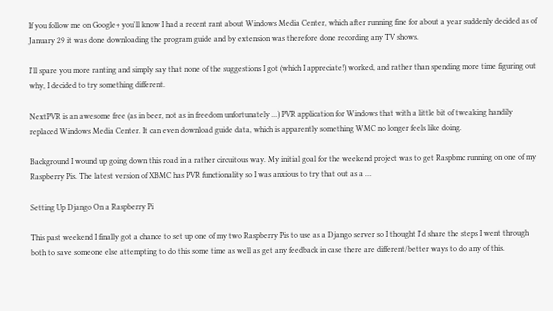If you follow me on Google+ you'll know I had a recent rant about Windows Media Center, which after running fine for about a year suddenly decided as of January 29 it was done downloading the program guide and by extension was therefore done recording any TV shows.

I'll spare you more ranting and simply say that none of the suggestions I got (which I appreciate!) worked, and rather than spending more time figuring out why, I decided to try something different.

NextPVR is an awesome free (as in beer, not as in freedom unfortunately ...) PVR application for Windows that with a little bit of tweaking handily replaced Windows Media Center. It can even download guide data, which is apparently something WMC no longer feels like doing.

Background I wound up going down this road in a rather circuitous way. My initial goal for the weekend project was to get Raspbmc running on one of my Raspberry Pis. The latest version of XBMC has PVR functionality so I was anxious to try that out as a …

Setting Up Django On a Raspberry Pi

This past weekend I finally got a chance to set up one of my two Raspberry Pis to use as a Django server so I thought I'd share the steps I went through both to save someone else attempting to do this some time as well as get any feedback in case there are different/better ways to do any of this.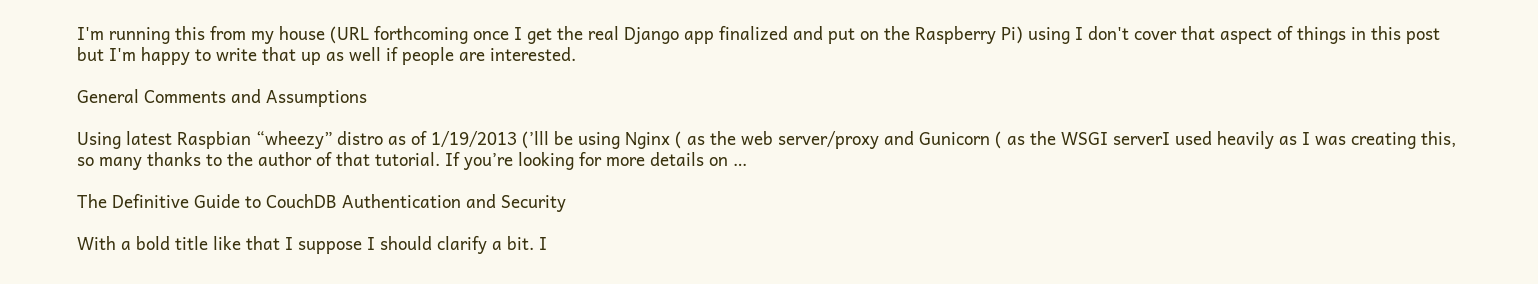I'm running this from my house (URL forthcoming once I get the real Django app finalized and put on the Raspberry Pi) using I don't cover that aspect of things in this post but I'm happy to write that up as well if people are interested.

General Comments and Assumptions

Using latest Raspbian “wheezy” distro as of 1/19/2013 (’lll be using Nginx ( as the web server/proxy and Gunicorn ( as the WSGI serverI used heavily as I was creating this, so many thanks to the author of that tutorial. If you’re looking for more details on …

The Definitive Guide to CouchDB Authentication and Security

With a bold title like that I suppose I should clarify a bit. I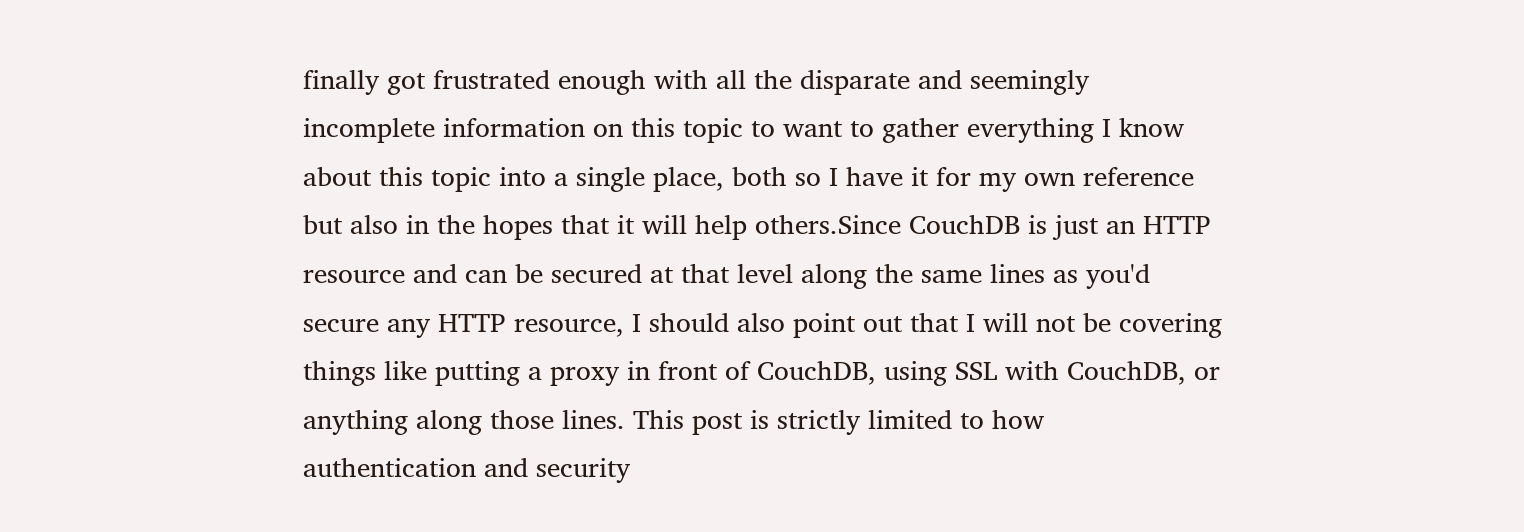finally got frustrated enough with all the disparate and seemingly incomplete information on this topic to want to gather everything I know about this topic into a single place, both so I have it for my own reference but also in the hopes that it will help others.Since CouchDB is just an HTTP resource and can be secured at that level along the same lines as you'd secure any HTTP resource, I should also point out that I will not be covering things like putting a proxy in front of CouchDB, using SSL with CouchDB, or anything along those lines. This post is strictly limited to how authentication and security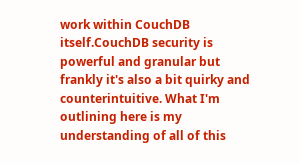work within CouchDB itself.CouchDB security is powerful and granular but frankly it's also a bit quirky and counterintuitive. What I'm outlining here is my understanding of all of this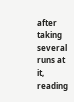after taking several runs at it, reading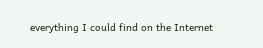everything I could find on the Internet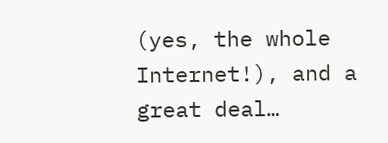(yes, the whole Internet!), and a great deal…